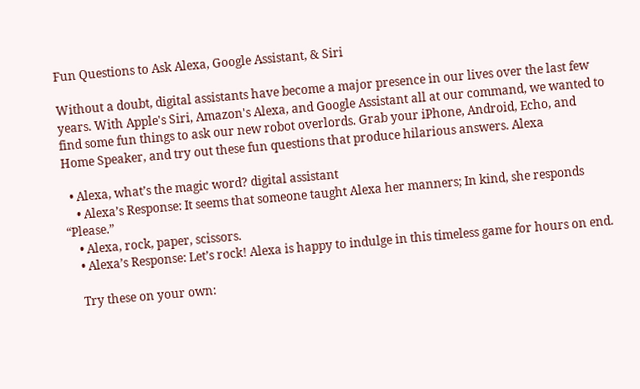Fun Questions to Ask Alexa, Google Assistant, & Siri

Without a doubt, digital assistants have become a major presence in our lives over the last few years. With Apple's Siri, Amazon's Alexa, and Google Assistant all at our command, we wanted to find some fun things to ask our new robot overlords. Grab your iPhone, Android, Echo, and Home Speaker, and try out these fun questions that produce hilarious answers. Alexa

  • Alexa, what’s the magic word? digital assistant
    • Alexa’s Response: It seems that someone taught Alexa her manners; In kind, she responds “Please.”
    • Alexa, rock, paper, scissors.
    • Alexa’s Response: Let’s rock! Alexa is happy to indulge in this timeless game for hours on end.

    Try these on your own: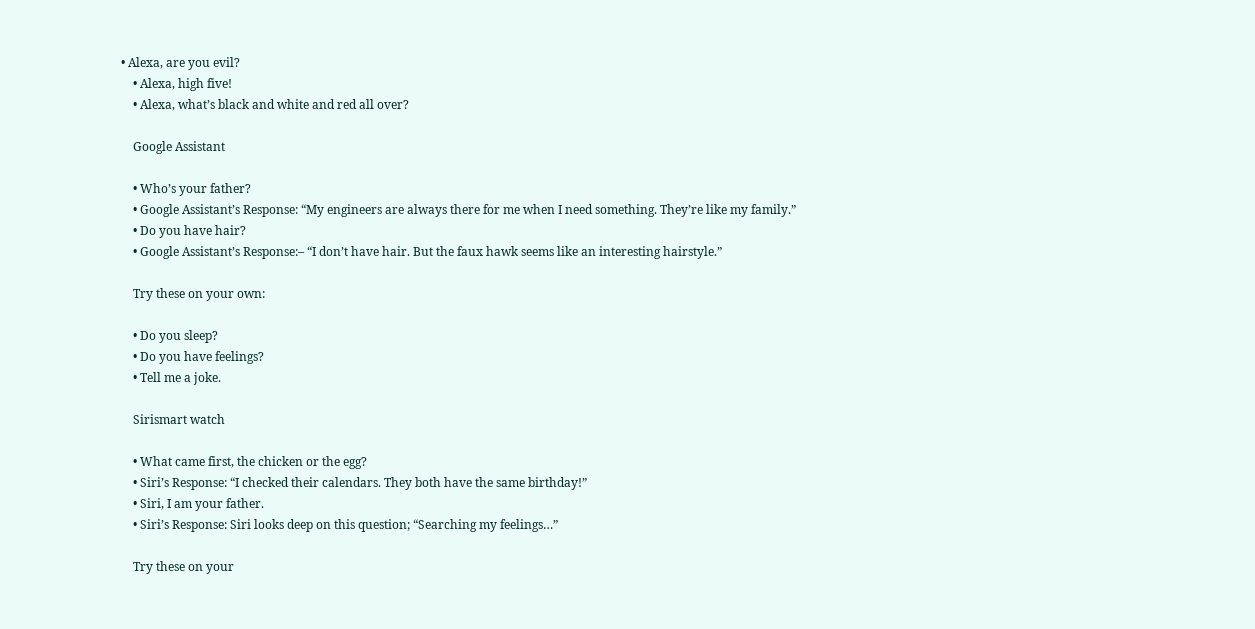• Alexa, are you evil?
    • Alexa, high five!
    • Alexa, what’s black and white and red all over?

    Google Assistant

    • Who’s your father?
    • Google Assistant’s Response: “My engineers are always there for me when I need something. They’re like my family.”
    • Do you have hair?
    • Google Assistant’s Response:– “I don’t have hair. But the faux hawk seems like an interesting hairstyle.”

    Try these on your own:

    • Do you sleep?
    • Do you have feelings?
    • Tell me a joke.

    Sirismart watch

    • What came first, the chicken or the egg?
    • Siri’s Response: “I checked their calendars. They both have the same birthday!”
    • Siri, I am your father.
    • Siri’s Response: Siri looks deep on this question; “Searching my feelings…”

    Try these on your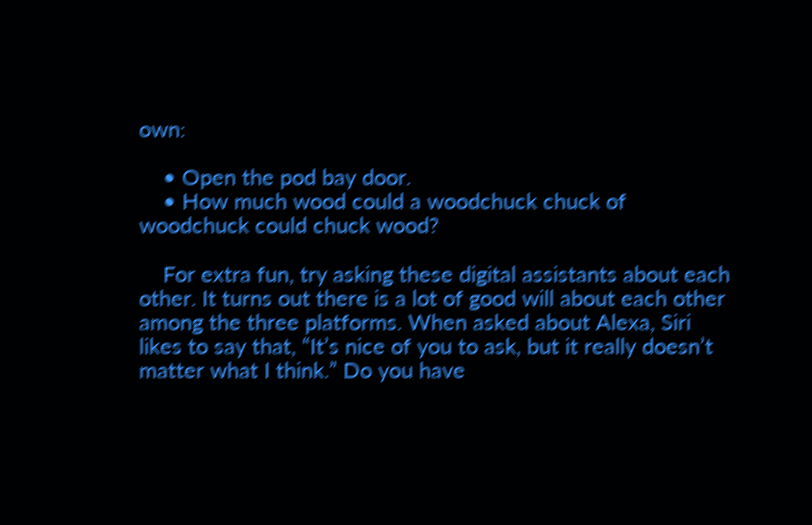own:

    • Open the pod bay door.
    • How much wood could a woodchuck chuck of woodchuck could chuck wood?

    For extra fun, try asking these digital assistants about each other. It turns out there is a lot of good will about each other among the three platforms. When asked about Alexa, Siri likes to say that, “It’s nice of you to ask, but it really doesn’t matter what I think.” Do you have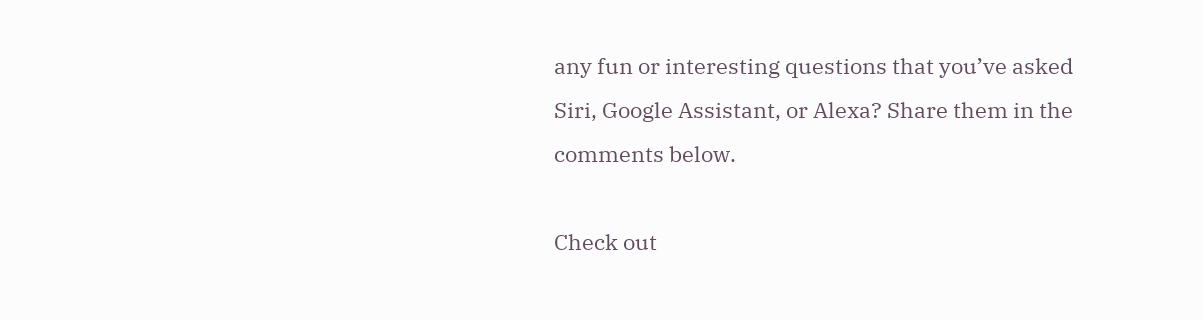any fun or interesting questions that you’ve asked Siri, Google Assistant, or Alexa? Share them in the comments below.

Check out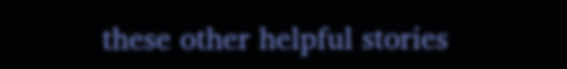these other helpful stories